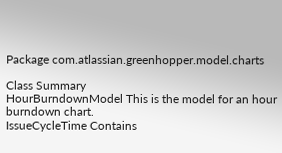Package com.atlassian.greenhopper.model.charts

Class Summary
HourBurndownModel This is the model for an hour burndown chart.
IssueCycleTime Contains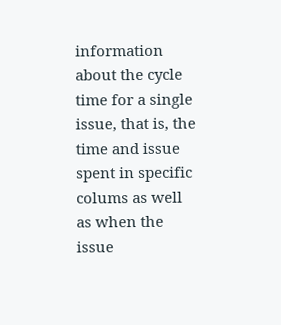information about the cycle time for a single issue, that is, the time and issue spent in specific colums as well as when the issue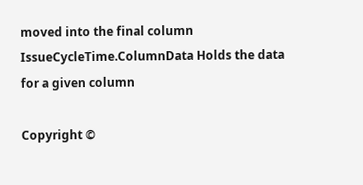moved into the final column
IssueCycleTime.ColumnData Holds the data for a given column

Copyright ©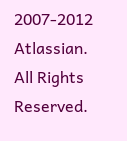2007-2012 Atlassian. All Rights Reserved.